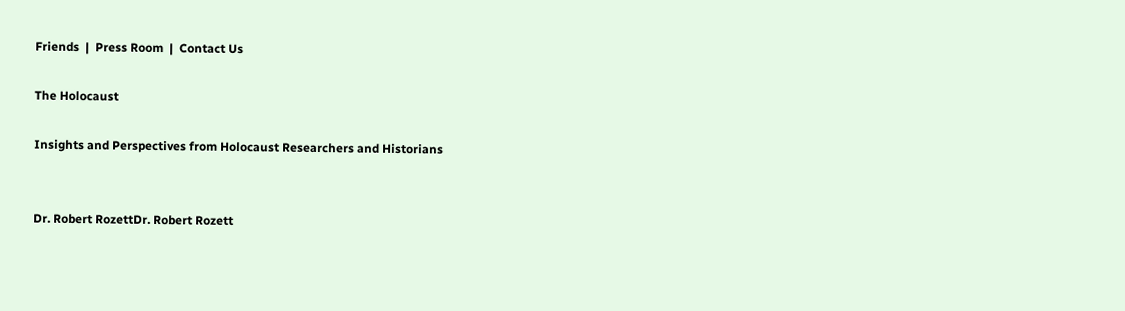Friends  |  Press Room  |  Contact Us

The Holocaust

Insights and Perspectives from Holocaust Researchers and Historians


Dr. Robert RozettDr. Robert Rozett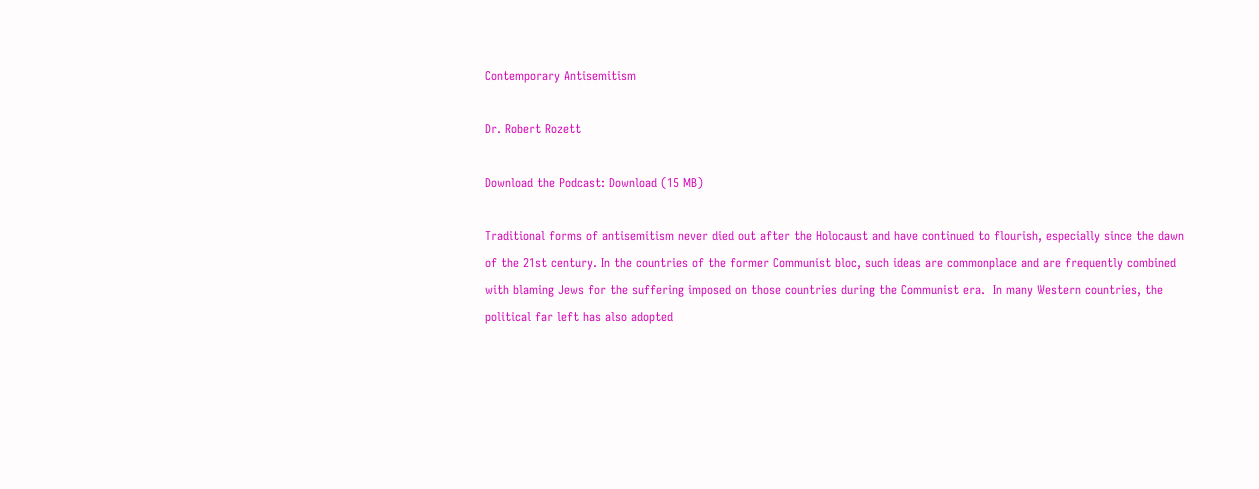Contemporary Antisemitism

Dr. Robert Rozett

Download the Podcast: Download (15 MB)

Traditional forms of antisemitism never died out after the Holocaust and have continued to flourish, especially since the dawn of the 21st century. In the countries of the former Communist bloc, such ideas are commonplace and are frequently combined with blaming Jews for the suffering imposed on those countries during the Communist era.  In many Western countries, the political far left has also adopted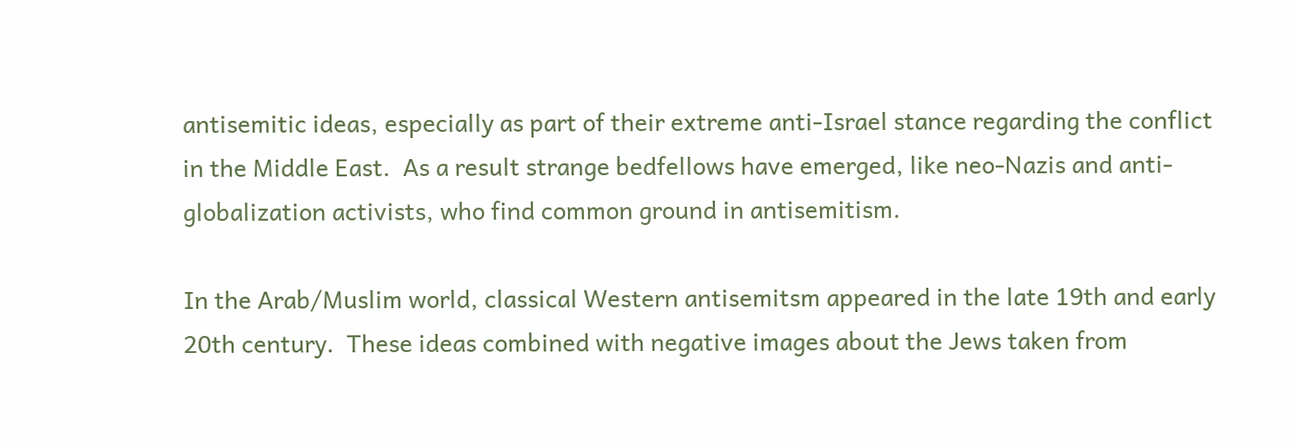antisemitic ideas, especially as part of their extreme anti-Israel stance regarding the conflict in the Middle East.  As a result strange bedfellows have emerged, like neo-Nazis and anti-globalization activists, who find common ground in antisemitism.

In the Arab/Muslim world, classical Western antisemitsm appeared in the late 19th and early 20th century.  These ideas combined with negative images about the Jews taken from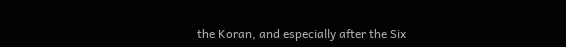the Koran, and especially after the Six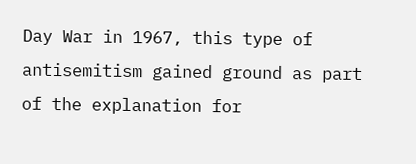Day War in 1967, this type of antisemitism gained ground as part of the explanation for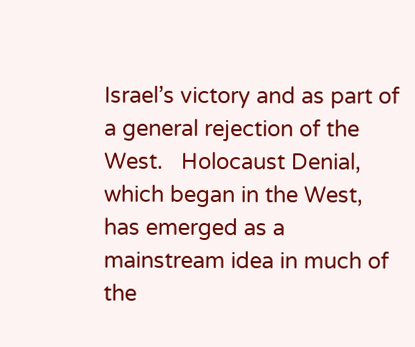Israel’s victory and as part of a general rejection of the West.   Holocaust Denial, which began in the West, has emerged as a mainstream idea in much of the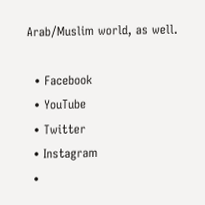Arab/Muslim world, as well.

  • Facebook
  • YouTube
  • Twitter
  • Instagram
  •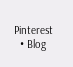Pinterest
  • Blog